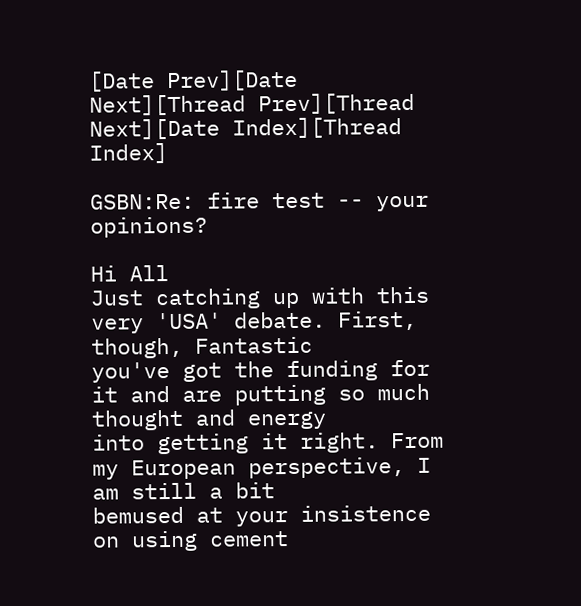[Date Prev][Date Next][Thread Prev][Thread Next][Date Index][Thread Index]

GSBN:Re: fire test -- your opinions?

Hi All
Just catching up with this very 'USA' debate. First, though, Fantastic
you've got the funding for it and are putting so much thought and energy
into getting it right. From my European perspective, I am still a bit
bemused at your insistence on using cement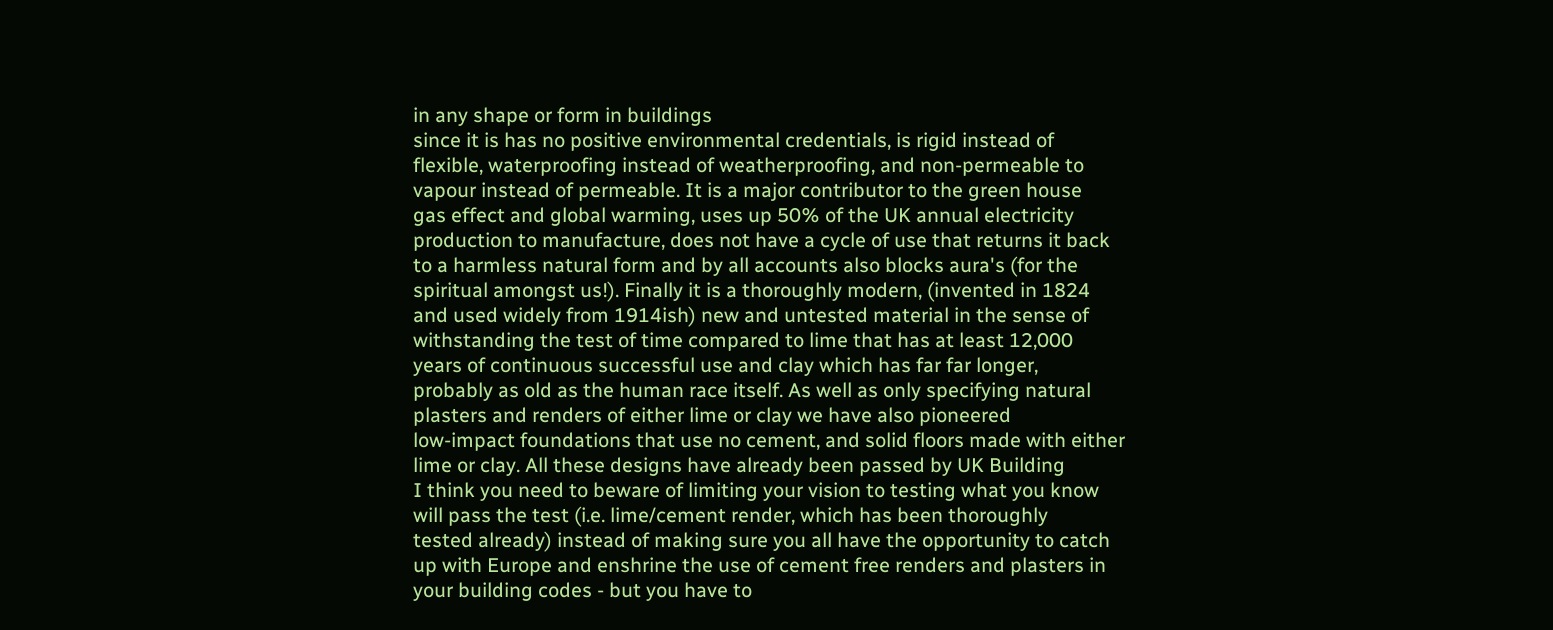in any shape or form in buildings
since it is has no positive environmental credentials, is rigid instead of
flexible, waterproofing instead of weatherproofing, and non-permeable to
vapour instead of permeable. It is a major contributor to the green house
gas effect and global warming, uses up 50% of the UK annual electricity
production to manufacture, does not have a cycle of use that returns it back
to a harmless natural form and by all accounts also blocks aura's (for the
spiritual amongst us!). Finally it is a thoroughly modern, (invented in 1824
and used widely from 1914ish) new and untested material in the sense of
withstanding the test of time compared to lime that has at least 12,000
years of continuous successful use and clay which has far far longer,
probably as old as the human race itself. As well as only specifying natural
plasters and renders of either lime or clay we have also pioneered
low-impact foundations that use no cement, and solid floors made with either
lime or clay. All these designs have already been passed by UK Building
I think you need to beware of limiting your vision to testing what you know
will pass the test (i.e. lime/cement render, which has been thoroughly
tested already) instead of making sure you all have the opportunity to catch
up with Europe and enshrine the use of cement free renders and plasters in
your building codes - but you have to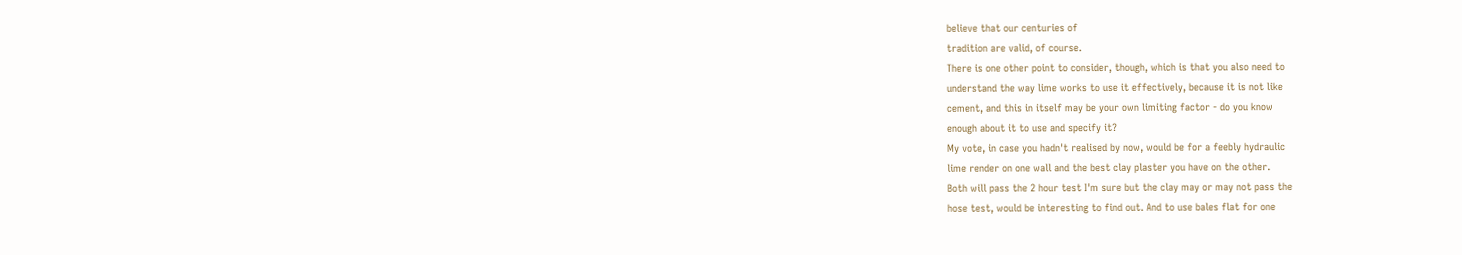believe that our centuries of
tradition are valid, of course.
There is one other point to consider, though, which is that you also need to
understand the way lime works to use it effectively, because it is not like
cement, and this in itself may be your own limiting factor - do you know
enough about it to use and specify it?
My vote, in case you hadn't realised by now, would be for a feebly hydraulic
lime render on one wall and the best clay plaster you have on the other.
Both will pass the 2 hour test I'm sure but the clay may or may not pass the
hose test, would be interesting to find out. And to use bales flat for one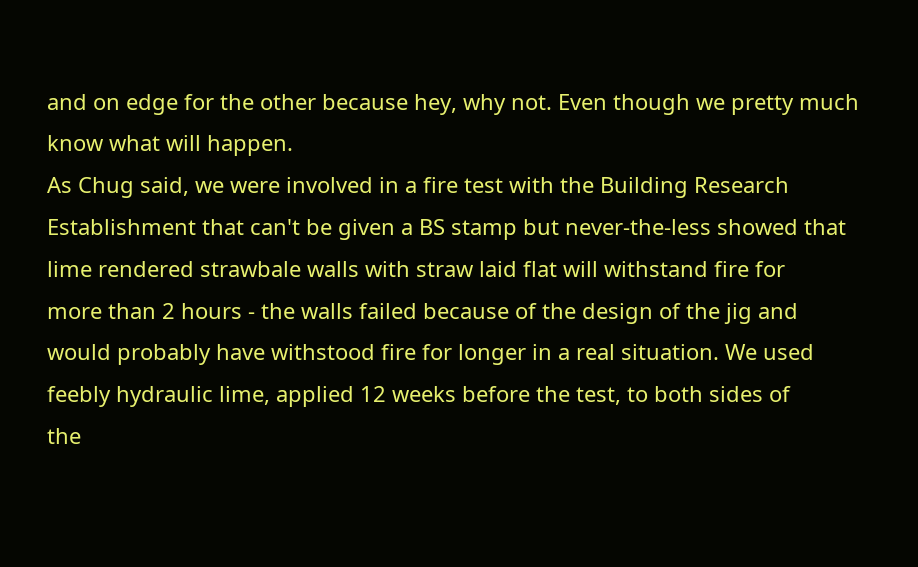and on edge for the other because hey, why not. Even though we pretty much
know what will happen.
As Chug said, we were involved in a fire test with the Building Research
Establishment that can't be given a BS stamp but never-the-less showed that
lime rendered strawbale walls with straw laid flat will withstand fire for
more than 2 hours - the walls failed because of the design of the jig and
would probably have withstood fire for longer in a real situation. We used
feebly hydraulic lime, applied 12 weeks before the test, to both sides of
the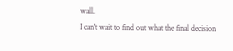wall.
I can't wait to find out what the final decision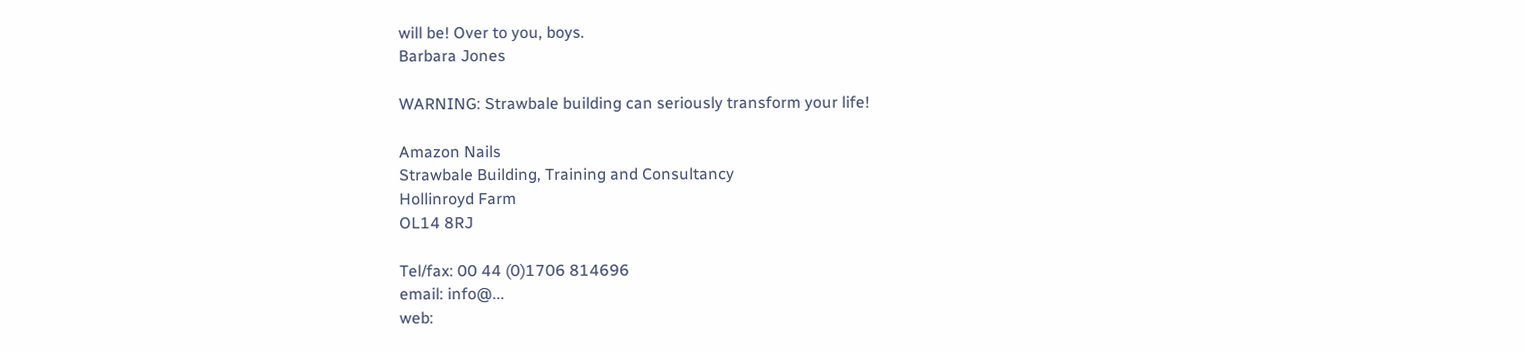will be! Over to you, boys.
Barbara Jones

WARNING: Strawbale building can seriously transform your life!

Amazon Nails
Strawbale Building, Training and Consultancy
Hollinroyd Farm
OL14 8RJ

Tel/fax: 00 44 (0)1706 814696
email: info@...
web: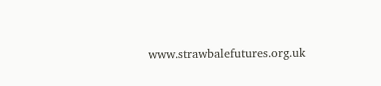www.strawbalefutures.org.uk